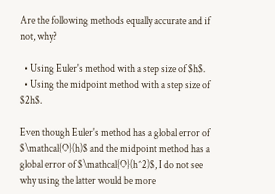Are the following methods equally accurate and if not, why?

  • Using Euler's method with a step size of $h$.
  • Using the midpoint method with a step size of $2h$.

Even though Euler's method has a global error of $\mathcal{O}(h)$ and the midpoint method has a global error of $\mathcal{O}(h^2)$, I do not see why using the latter would be more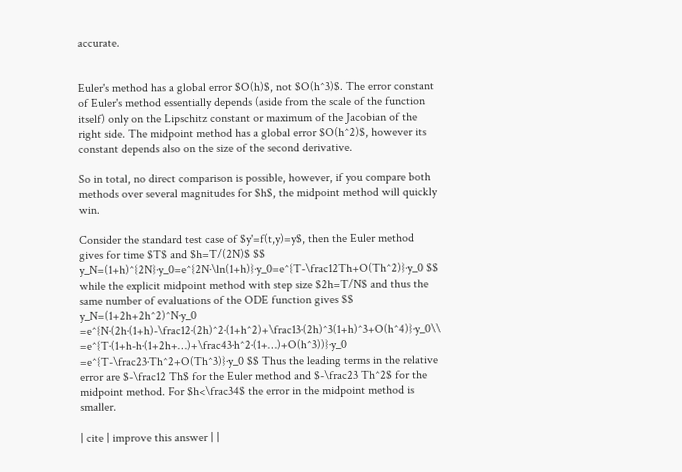accurate.


Euler's method has a global error $O(h)$, not $O(h^3)$. The error constant of Euler's method essentially depends (aside from the scale of the function itself) only on the Lipschitz constant or maximum of the Jacobian of the right side. The midpoint method has a global error $O(h^2)$, however its constant depends also on the size of the second derivative.

So in total, no direct comparison is possible, however, if you compare both methods over several magnitudes for $h$, the midpoint method will quickly win.

Consider the standard test case of $y'=f(t,y)=y$, then the Euler method gives for time $T$ and $h=T/(2N)$ $$ y_N=(1+h)^{2N}·y_0=e^{2N·\ln(1+h)}·y_0=e^{T-\frac12Th+O(Th^2)}·y_0 $$ while the explicit midpoint method with step size $2h=T/N$ and thus the same number of evaluations of the ODE function gives $$ y_N=(1+2h+2h^2)^N·y_0 =e^{N·(2h·(1+h)-\frac12·(2h)^2·(1+h^2)+\frac13·(2h)^3(1+h)^3+O(h^4)}·y_0\\ =e^{T·(1+h-h·(1+2h+…)+\frac43·h^2·(1+…)+O(h^3))}·y_0 =e^{T-\frac23·Th^2+O(Th^3)}·y_0 $$ Thus the leading terms in the relative error are $-\frac12 Th$ for the Euler method and $-\frac23 Th^2$ for the midpoint method. For $h<\frac34$ the error in the midpoint method is smaller.

| cite | improve this answer | |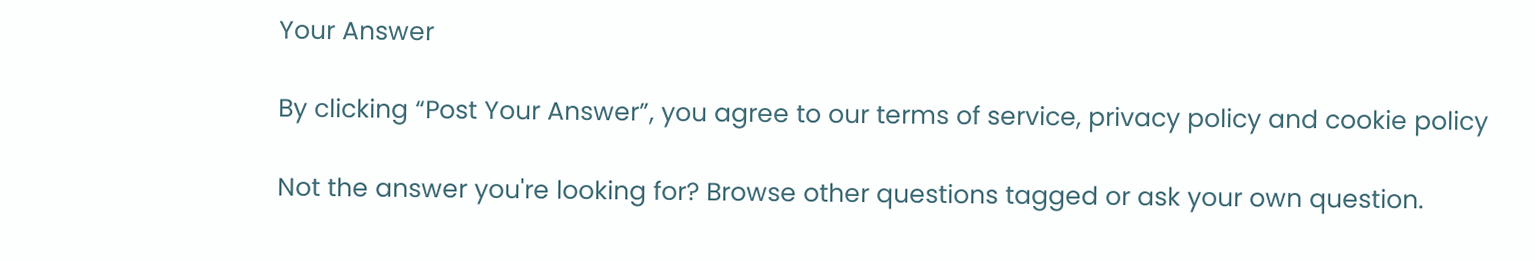Your Answer

By clicking “Post Your Answer”, you agree to our terms of service, privacy policy and cookie policy

Not the answer you're looking for? Browse other questions tagged or ask your own question.